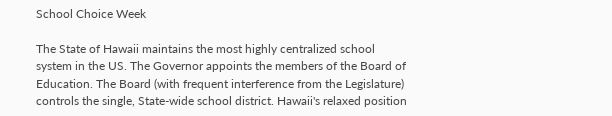School Choice Week

The State of Hawaii maintains the most highly centralized school system in the US. The Governor appoints the members of the Board of Education. The Board (with frequent interference from the Legislature) controls the single, State-wide school district. Hawaii's relaxed position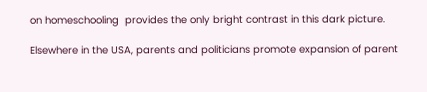on homeschooling  provides the only bright contrast in this dark picture.

Elsewhere in the USA, parents and politicians promote expansion of parent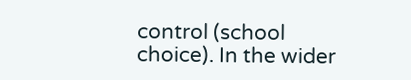control (school choice). In the wider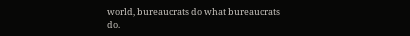world, bureaucrats do what bureaucrats do.